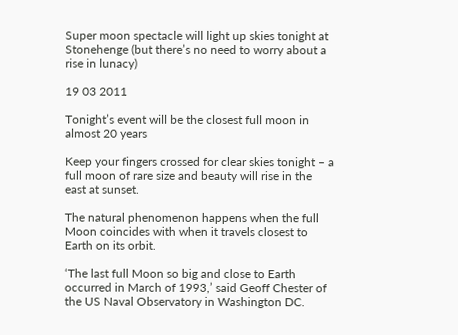Super moon spectacle will light up skies tonight at Stonehenge (but there’s no need to worry about a rise in lunacy)

19 03 2011

Tonight’s event will be the closest full moon in almost 20 years

Keep your fingers crossed for clear skies tonight – a full moon of rare size and beauty will rise in the east at sunset.

The natural phenomenon happens when the full Moon coincides with when it travels closest to Earth on its orbit.

‘The last full Moon so big and close to Earth occurred in March of 1993,’ said Geoff Chester of the US Naval Observatory in Washington DC.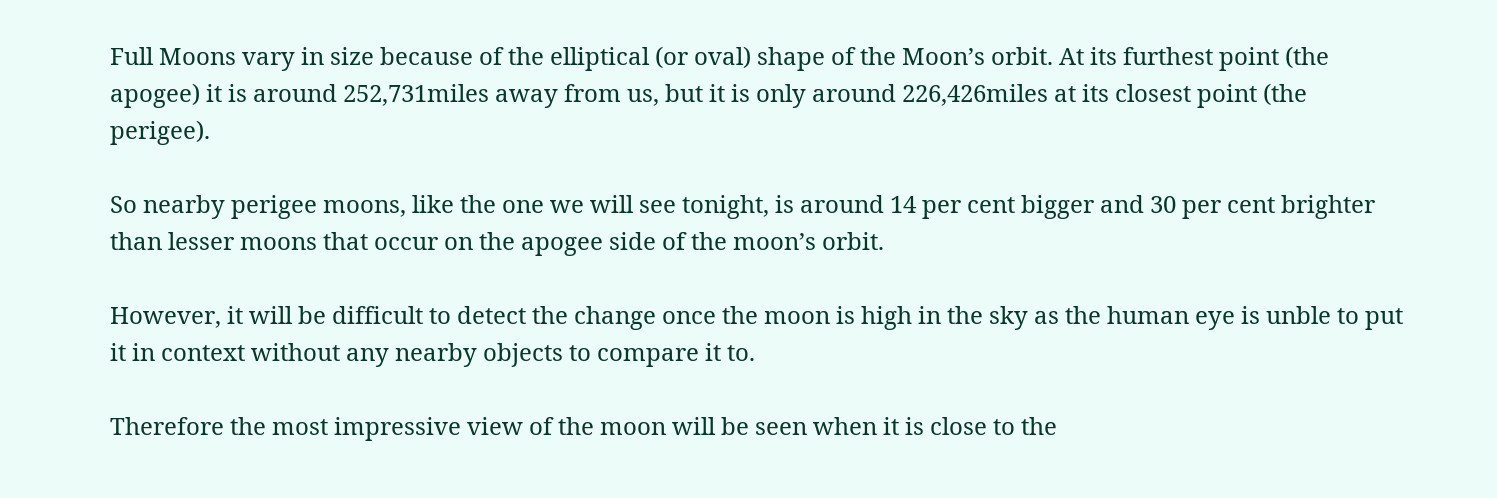Full Moons vary in size because of the elliptical (or oval) shape of the Moon’s orbit. At its furthest point (the apogee) it is around 252,731miles away from us, but it is only around 226,426miles at its closest point (the perigee).

So nearby perigee moons, like the one we will see tonight, is around 14 per cent bigger and 30 per cent brighter than lesser moons that occur on the apogee side of the moon’s orbit.

However, it will be difficult to detect the change once the moon is high in the sky as the human eye is unble to put it in context without any nearby objects to compare it to.

Therefore the most impressive view of the moon will be seen when it is close to the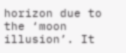horizon due to the ‘moon illusion’. It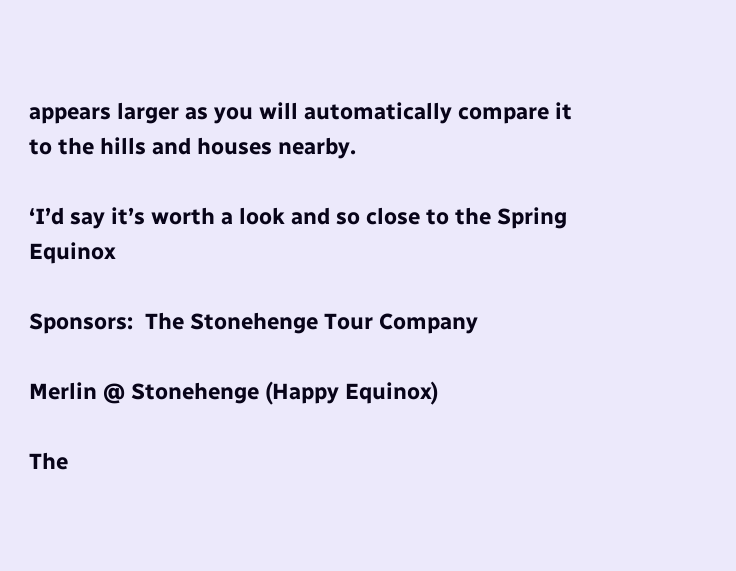appears larger as you will automatically compare it to the hills and houses nearby.

‘I’d say it’s worth a look and so close to the Spring Equinox

Sponsors:  The Stonehenge Tour Company

Merlin @ Stonehenge (Happy Equinox)

The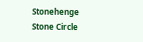Stonehenge Stone Circle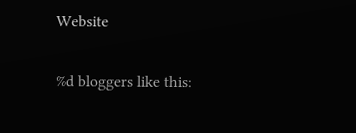Website

%d bloggers like this: